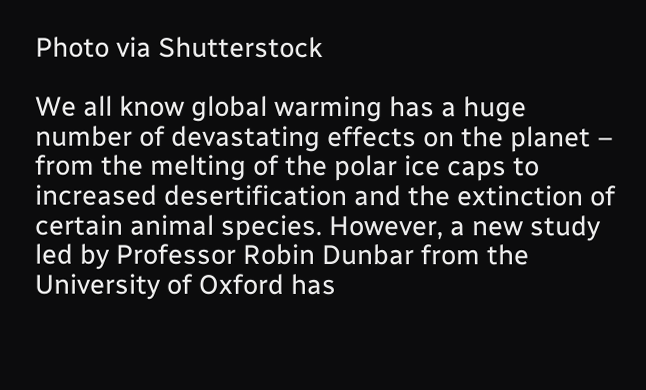Photo via Shutterstock

We all know global warming has a huge number of devastating effects on the planet – from the melting of the polar ice caps to increased desertification and the extinction of certain animal species. However, a new study led by Professor Robin Dunbar from the University of Oxford has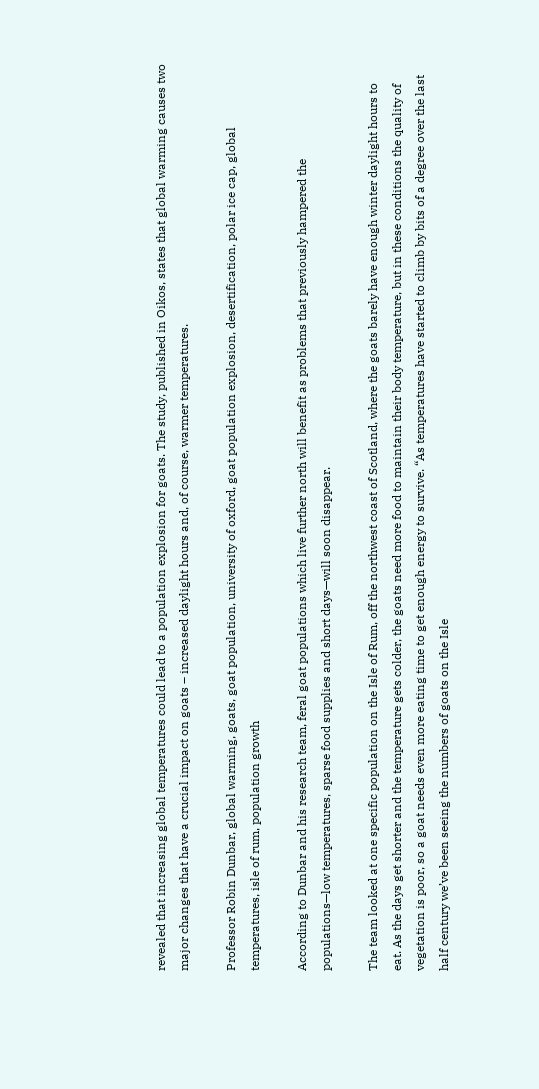revealed that increasing global temperatures could lead to a population explosion for goats. The study, published in Oikos, states that global warming causes two major changes that have a crucial impact on goats – increased daylight hours and, of course, warmer temperatures.

Professor Robin Dunbar, global warming, goats, goat population, university of oxford, goat population explosion, desertification, polar ice cap, global temperatures, isle of rum, population growth

According to Dunbar and his research team, feral goat populations which live further north will benefit as problems that previously hampered the populations—low temperatures, sparse food supplies and short days—will soon disappear.

The team looked at one specific population on the Isle of Rum, off the northwest coast of Scotland, where the goats barely have enough winter daylight hours to eat. As the days get shorter and the temperature gets colder, the goats need more food to maintain their body temperature, but in these conditions the quality of vegetation is poor, so a goat needs even more eating time to get enough energy to survive. “As temperatures have started to climb by bits of a degree over the last half century we’ve been seeing the numbers of goats on the Isle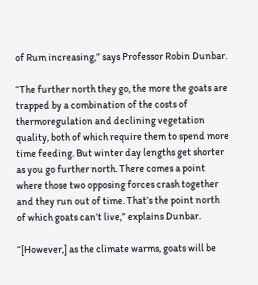of Rum increasing,” says Professor Robin Dunbar.

“The further north they go, the more the goats are trapped by a combination of the costs of thermoregulation and declining vegetation quality, both of which require them to spend more time feeding. But winter day lengths get shorter as you go further north. There comes a point where those two opposing forces crash together and they run out of time. That’s the point north of which goats can’t live,” explains Dunbar.

“[However,] as the climate warms, goats will be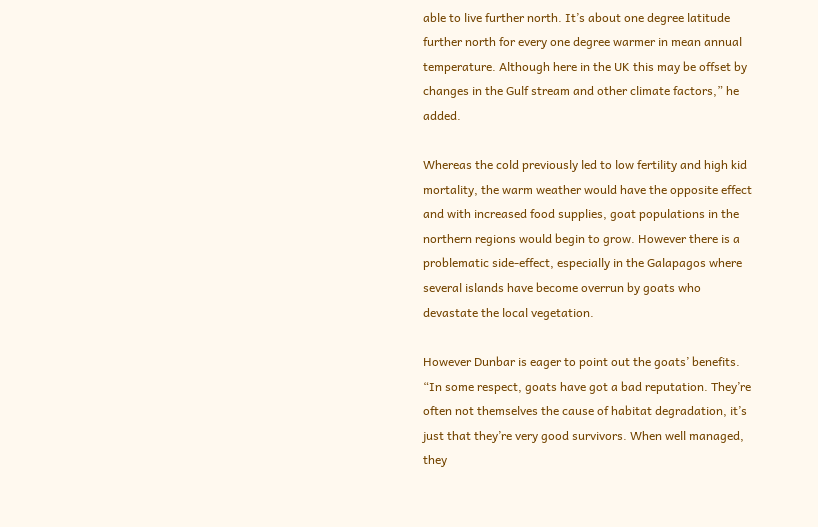able to live further north. It’s about one degree latitude further north for every one degree warmer in mean annual temperature. Although here in the UK this may be offset by changes in the Gulf stream and other climate factors,” he added.

Whereas the cold previously led to low fertility and high kid mortality, the warm weather would have the opposite effect and with increased food supplies, goat populations in the northern regions would begin to grow. However there is a problematic side-effect, especially in the Galapagos where several islands have become overrun by goats who devastate the local vegetation.

However Dunbar is eager to point out the goats’ benefits. “In some respect, goats have got a bad reputation. They’re often not themselves the cause of habitat degradation, it’s just that they’re very good survivors. When well managed, they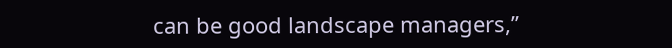can be good landscape managers,”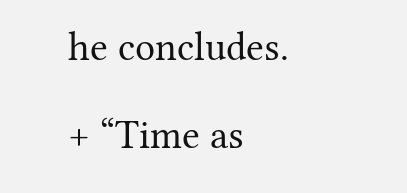he concludes.

+ “Time as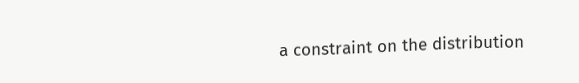a constraint on the distribution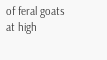of feral goats at high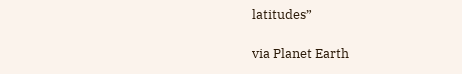latitudes”

via Planet Earth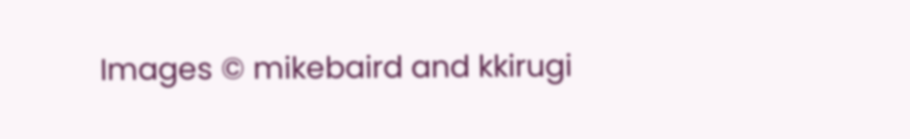Images © mikebaird and kkirugi